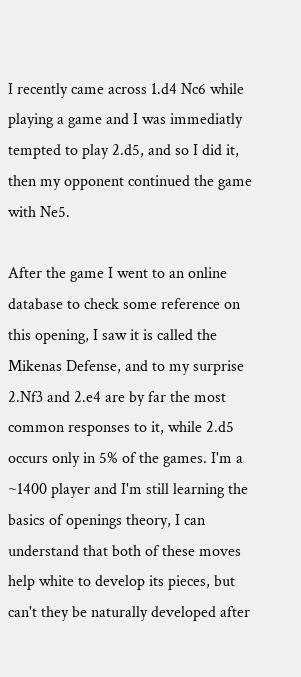I recently came across 1.d4 Nc6 while playing a game and I was immediatly tempted to play 2.d5, and so I did it, then my opponent continued the game with Ne5.

After the game I went to an online database to check some reference on this opening, I saw it is called the Mikenas Defense, and to my surprise 2.Nf3 and 2.e4 are by far the most common responses to it, while 2.d5 occurs only in 5% of the games. I'm a ~1400 player and I'm still learning the basics of openings theory, I can understand that both of these moves help white to develop its pieces, but can't they be naturally developed after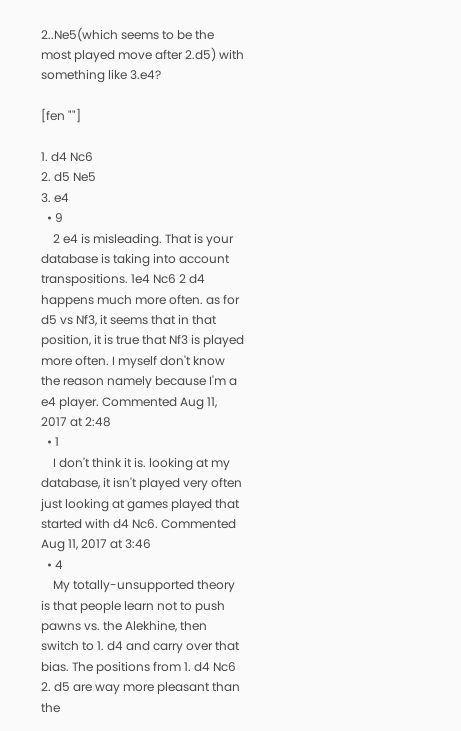2..Ne5(which seems to be the most played move after 2.d5) with something like 3.e4?

[fen ""]

1. d4 Nc6
2. d5 Ne5
3. e4
  • 9
    2 e4 is misleading. That is your database is taking into account transpositions. 1e4 Nc6 2 d4 happens much more often. as for d5 vs Nf3, it seems that in that position, it is true that Nf3 is played more often. I myself don't know the reason namely because I'm a e4 player. Commented Aug 11, 2017 at 2:48
  • 1
    I don't think it is. looking at my database, it isn't played very often just looking at games played that started with d4 Nc6. Commented Aug 11, 2017 at 3:46
  • 4
    My totally-unsupported theory is that people learn not to push pawns vs. the Alekhine, then switch to 1. d4 and carry over that bias. The positions from 1. d4 Nc6 2. d5 are way more pleasant than the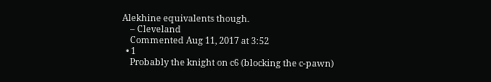Alekhine equivalents though.
    – Cleveland
    Commented Aug 11, 2017 at 3:52
  • 1
    Probably the knight on c6 (blocking the c-pawn)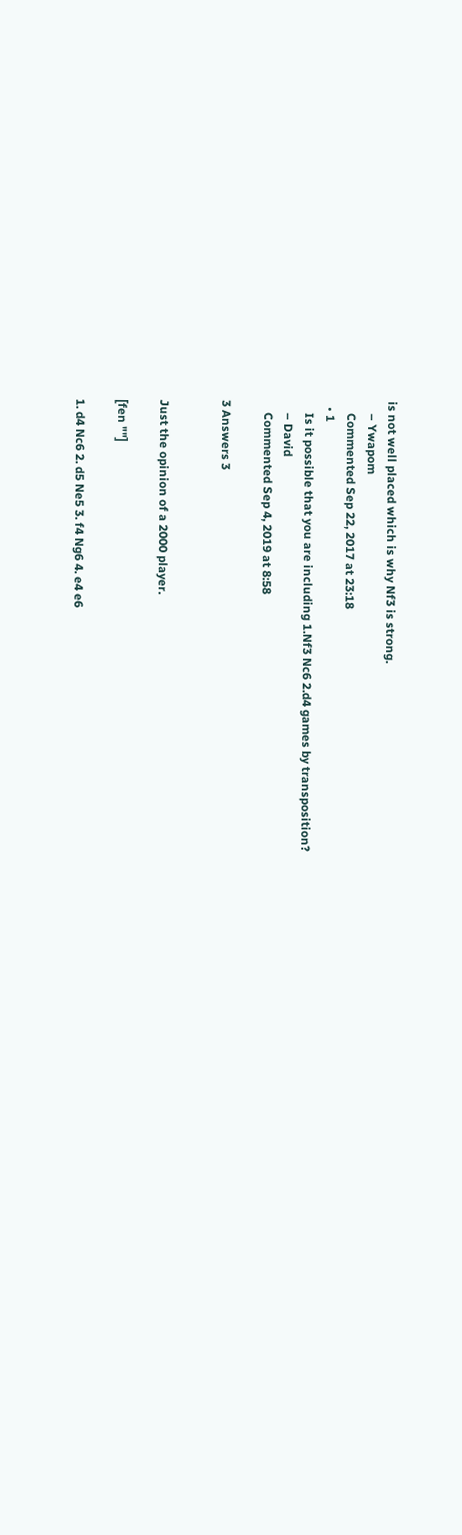is not well placed which is why Nf3 is strong.
    – Ywapom
    Commented Sep 22, 2017 at 23:18
  • 1
    Is it possible that you are including 1.Nf3 Nc6 2.d4 games by transposition?
    – David
    Commented Sep 4, 2019 at 8:58

3 Answers 3


Just the opinion of a 2000 player.

[fen ""]

1. d4 Nc6 2. d5 Ne5 3. f4 Ng6 4. e4 e6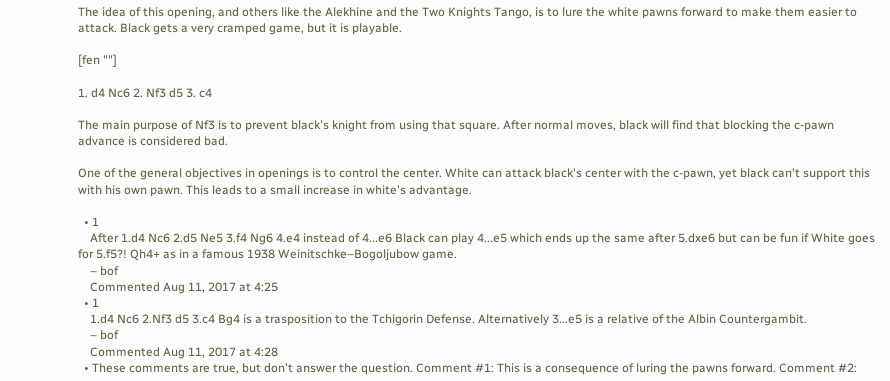The idea of this opening, and others like the Alekhine and the Two Knights Tango, is to lure the white pawns forward to make them easier to attack. Black gets a very cramped game, but it is playable.

[fen ""]

1. d4 Nc6 2. Nf3 d5 3. c4

The main purpose of Nf3 is to prevent black's knight from using that square. After normal moves, black will find that blocking the c-pawn advance is considered bad.

One of the general objectives in openings is to control the center. White can attack black's center with the c-pawn, yet black can't support this with his own pawn. This leads to a small increase in white's advantage.

  • 1
    After 1.d4 Nc6 2.d5 Ne5 3.f4 Ng6 4.e4 instead of 4...e6 Black can play 4...e5 which ends up the same after 5.dxe6 but can be fun if White goes for 5.f5?! Qh4+ as in a famous 1938 Weinitschke–Bogoljubow game.
    – bof
    Commented Aug 11, 2017 at 4:25
  • 1
    1.d4 Nc6 2.Nf3 d5 3.c4 Bg4 is a trasposition to the Tchigorin Defense. Alternatively 3...e5 is a relative of the Albin Countergambit.
    – bof
    Commented Aug 11, 2017 at 4:28
  • These comments are true, but don't answer the question. Comment #1: This is a consequence of luring the pawns forward. Comment #2: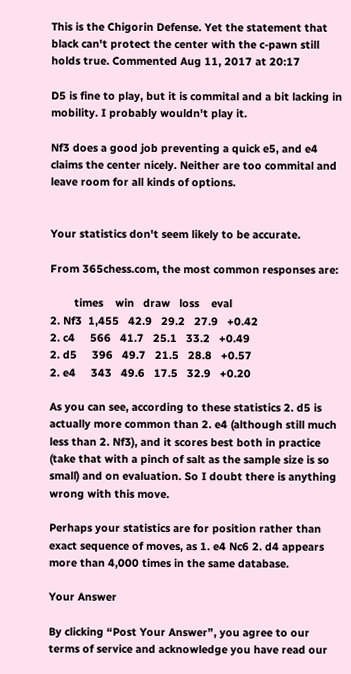This is the Chigorin Defense. Yet the statement that black can't protect the center with the c-pawn still holds true. Commented Aug 11, 2017 at 20:17

D5 is fine to play, but it is commital and a bit lacking in mobility. I probably wouldn't play it.

Nf3 does a good job preventing a quick e5, and e4 claims the center nicely. Neither are too commital and leave room for all kinds of options.


Your statistics don't seem likely to be accurate.

From 365chess.com, the most common responses are:

        times    win   draw   loss    eval
2. Nf3  1,455   42.9   29.2   27.9   +0.42
2. c4     566   41.7   25.1   33.2   +0.49
2. d5     396   49.7   21.5   28.8   +0.57
2. e4     343   49.6   17.5   32.9   +0.20

As you can see, according to these statistics 2. d5 is actually more common than 2. e4 (although still much less than 2. Nf3), and it scores best both in practice (take that with a pinch of salt as the sample size is so small) and on evaluation. So I doubt there is anything wrong with this move.

Perhaps your statistics are for position rather than exact sequence of moves, as 1. e4 Nc6 2. d4 appears more than 4,000 times in the same database.

Your Answer

By clicking “Post Your Answer”, you agree to our terms of service and acknowledge you have read our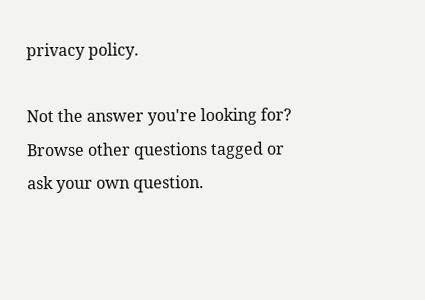privacy policy.

Not the answer you're looking for? Browse other questions tagged or ask your own question.